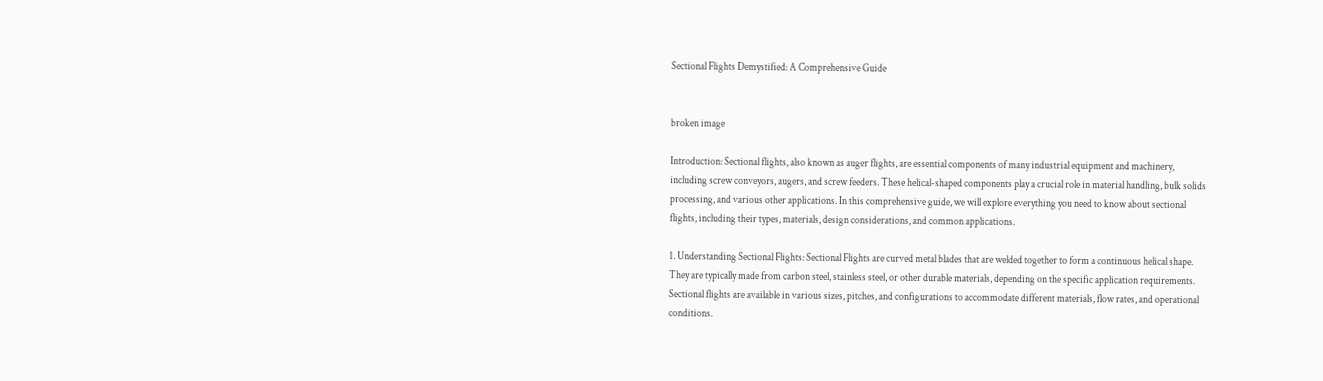Sectional Flights Demystified: A Comprehensive Guide


broken image

Introduction: Sectional flights, also known as auger flights, are essential components of many industrial equipment and machinery, including screw conveyors, augers, and screw feeders. These helical-shaped components play a crucial role in material handling, bulk solids processing, and various other applications. In this comprehensive guide, we will explore everything you need to know about sectional flights, including their types, materials, design considerations, and common applications.

1. Understanding Sectional Flights: Sectional Flights are curved metal blades that are welded together to form a continuous helical shape. They are typically made from carbon steel, stainless steel, or other durable materials, depending on the specific application requirements. Sectional flights are available in various sizes, pitches, and configurations to accommodate different materials, flow rates, and operational conditions.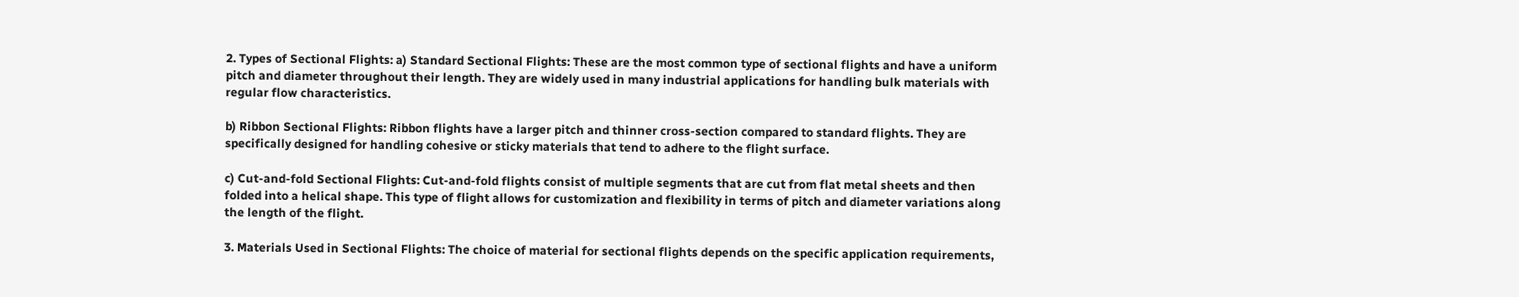2. Types of Sectional Flights: a) Standard Sectional Flights: These are the most common type of sectional flights and have a uniform pitch and diameter throughout their length. They are widely used in many industrial applications for handling bulk materials with regular flow characteristics.

b) Ribbon Sectional Flights: Ribbon flights have a larger pitch and thinner cross-section compared to standard flights. They are specifically designed for handling cohesive or sticky materials that tend to adhere to the flight surface.

c) Cut-and-fold Sectional Flights: Cut-and-fold flights consist of multiple segments that are cut from flat metal sheets and then folded into a helical shape. This type of flight allows for customization and flexibility in terms of pitch and diameter variations along the length of the flight.

3. Materials Used in Sectional Flights: The choice of material for sectional flights depends on the specific application requirements,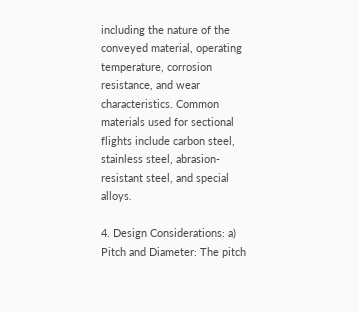including the nature of the conveyed material, operating temperature, corrosion resistance, and wear characteristics. Common materials used for sectional flights include carbon steel, stainless steel, abrasion-resistant steel, and special alloys.

4. Design Considerations: a) Pitch and Diameter: The pitch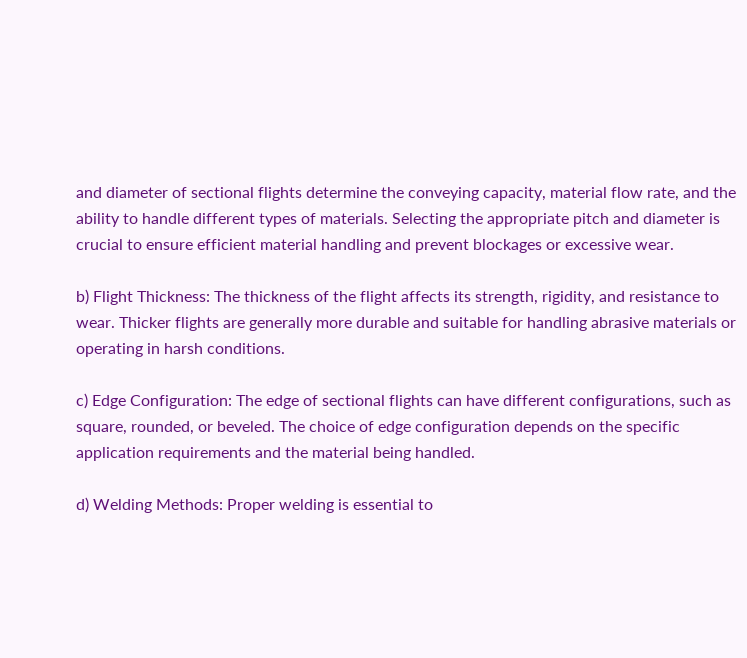and diameter of sectional flights determine the conveying capacity, material flow rate, and the ability to handle different types of materials. Selecting the appropriate pitch and diameter is crucial to ensure efficient material handling and prevent blockages or excessive wear.

b) Flight Thickness: The thickness of the flight affects its strength, rigidity, and resistance to wear. Thicker flights are generally more durable and suitable for handling abrasive materials or operating in harsh conditions.

c) Edge Configuration: The edge of sectional flights can have different configurations, such as square, rounded, or beveled. The choice of edge configuration depends on the specific application requirements and the material being handled.

d) Welding Methods: Proper welding is essential to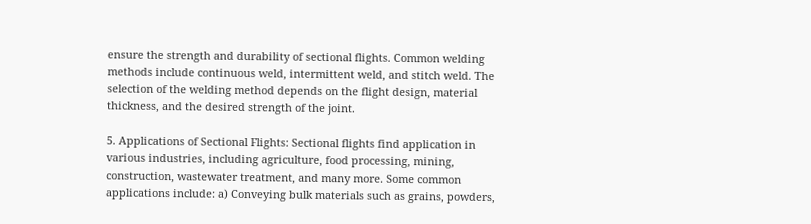ensure the strength and durability of sectional flights. Common welding methods include continuous weld, intermittent weld, and stitch weld. The selection of the welding method depends on the flight design, material thickness, and the desired strength of the joint.

5. Applications of Sectional Flights: Sectional flights find application in various industries, including agriculture, food processing, mining, construction, wastewater treatment, and many more. Some common applications include: a) Conveying bulk materials such as grains, powders,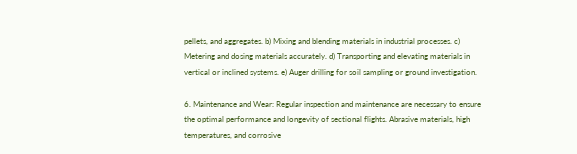pellets, and aggregates. b) Mixing and blending materials in industrial processes. c) Metering and dosing materials accurately. d) Transporting and elevating materials in vertical or inclined systems. e) Auger drilling for soil sampling or ground investigation.

6. Maintenance and Wear: Regular inspection and maintenance are necessary to ensure the optimal performance and longevity of sectional flights. Abrasive materials, high temperatures, and corrosive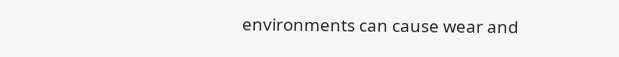environments can cause wear and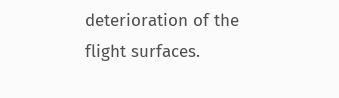deterioration of the flight surfaces.